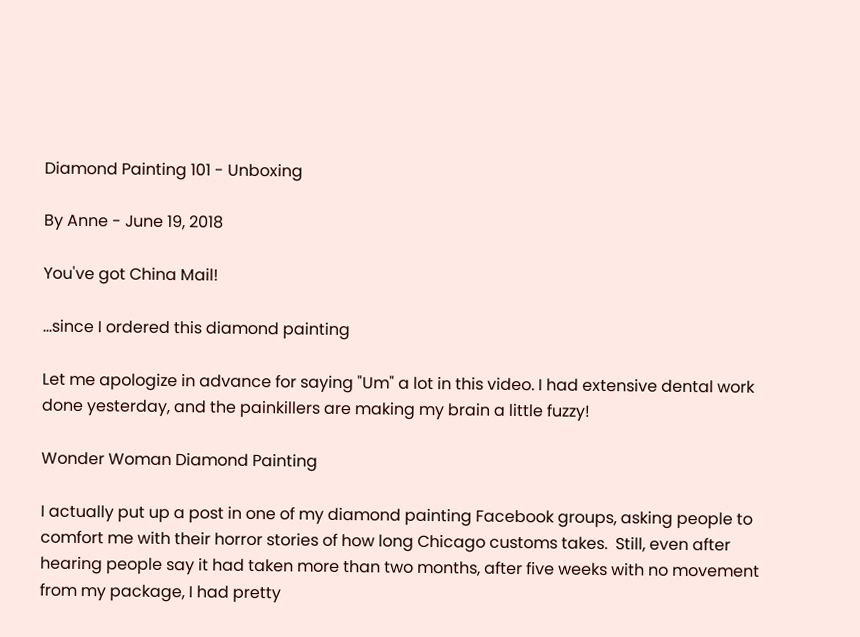Diamond Painting 101 - Unboxing

By Anne - June 19, 2018

You've got China Mail!

...since I ordered this diamond painting

Let me apologize in advance for saying "Um" a lot in this video. I had extensive dental work done yesterday, and the painkillers are making my brain a little fuzzy!

Wonder Woman Diamond Painting

I actually put up a post in one of my diamond painting Facebook groups, asking people to comfort me with their horror stories of how long Chicago customs takes.  Still, even after hearing people say it had taken more than two months, after five weeks with no movement from my package, I had pretty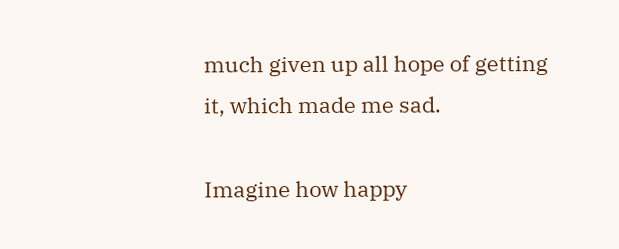much given up all hope of getting it, which made me sad.

Imagine how happy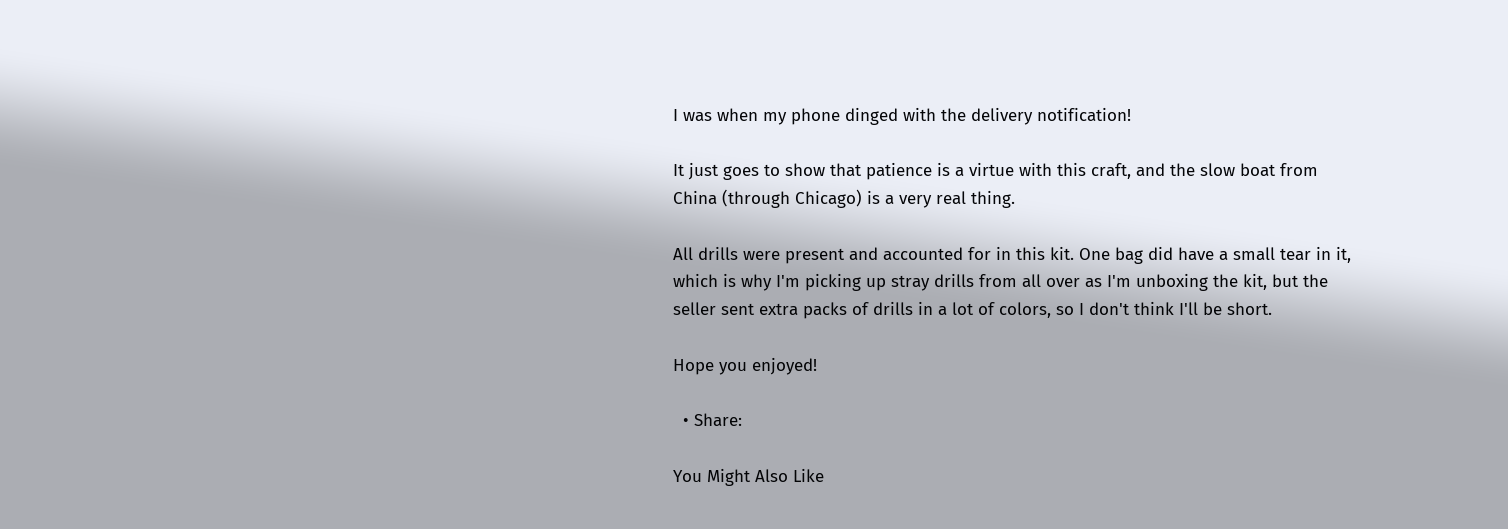I was when my phone dinged with the delivery notification!

It just goes to show that patience is a virtue with this craft, and the slow boat from China (through Chicago) is a very real thing.

All drills were present and accounted for in this kit. One bag did have a small tear in it, which is why I'm picking up stray drills from all over as I'm unboxing the kit, but the seller sent extra packs of drills in a lot of colors, so I don't think I'll be short.

Hope you enjoyed!

  • Share:

You Might Also Like